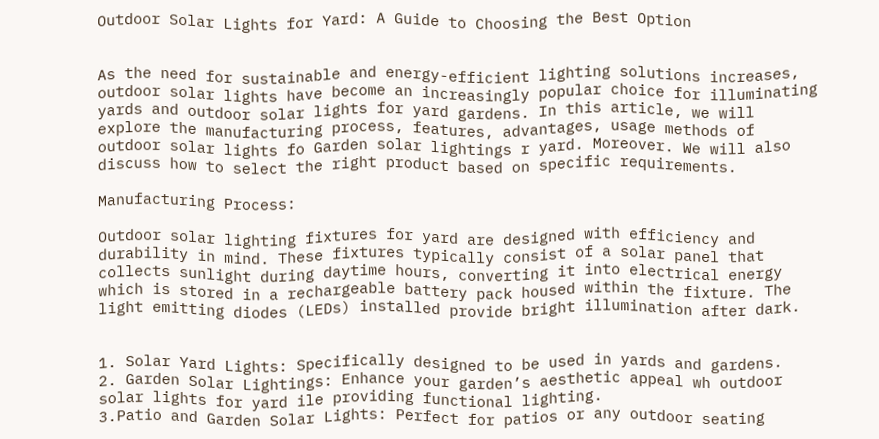Outdoor Solar Lights for Yard: A Guide to Choosing the Best Option


As the need for sustainable and energy-efficient lighting solutions increases, outdoor solar lights have become an increasingly popular choice for illuminating yards and outdoor solar lights for yard gardens. In this article, we will explore the manufacturing process, features, advantages, usage methods of outdoor solar lights fo Garden solar lightings r yard. Moreover. We will also discuss how to select the right product based on specific requirements.

Manufacturing Process:

Outdoor solar lighting fixtures for yard are designed with efficiency and durability in mind. These fixtures typically consist of a solar panel that collects sunlight during daytime hours, converting it into electrical energy which is stored in a rechargeable battery pack housed within the fixture. The light emitting diodes (LEDs) installed provide bright illumination after dark.


1. Solar Yard Lights: Specifically designed to be used in yards and gardens.
2. Garden Solar Lightings: Enhance your garden’s aesthetic appeal wh outdoor solar lights for yard ile providing functional lighting.
3.Patio and Garden Solar Lights: Perfect for patios or any outdoor seating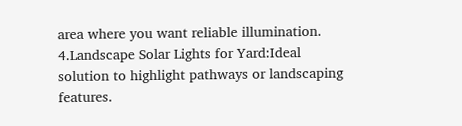area where you want reliable illumination.
4.Landscape Solar Lights for Yard:Ideal solution to highlight pathways or landscaping features.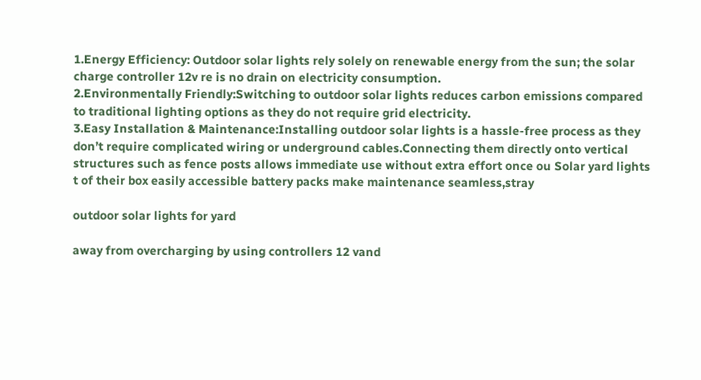1.Energy Efficiency: Outdoor solar lights rely solely on renewable energy from the sun; the solar charge controller 12v re is no drain on electricity consumption.
2.Environmentally Friendly:Switching to outdoor solar lights reduces carbon emissions compared to traditional lighting options as they do not require grid electricity.
3.Easy Installation & Maintenance:Installing outdoor solar lights is a hassle-free process as they don’t require complicated wiring or underground cables.Connecting them directly onto vertical structures such as fence posts allows immediate use without extra effort once ou Solar yard lights t of their box easily accessible battery packs make maintenance seamless,stray

outdoor solar lights for yard

away from overcharging by using controllers 12 vand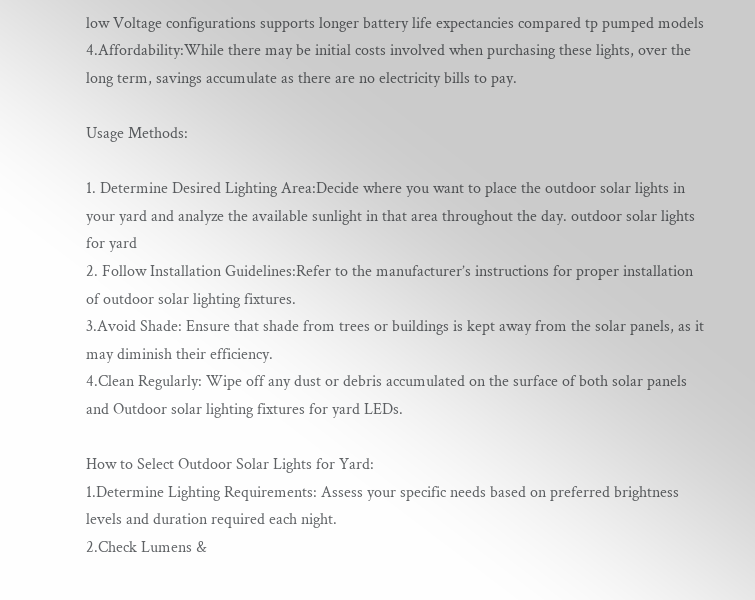low Voltage configurations supports longer battery life expectancies compared tp pumped models
4.Affordability:While there may be initial costs involved when purchasing these lights, over the long term, savings accumulate as there are no electricity bills to pay.

Usage Methods:

1. Determine Desired Lighting Area:Decide where you want to place the outdoor solar lights in your yard and analyze the available sunlight in that area throughout the day. outdoor solar lights for yard
2. Follow Installation Guidelines:Refer to the manufacturer’s instructions for proper installation of outdoor solar lighting fixtures.
3.Avoid Shade: Ensure that shade from trees or buildings is kept away from the solar panels, as it may diminish their efficiency.
4.Clean Regularly: Wipe off any dust or debris accumulated on the surface of both solar panels and Outdoor solar lighting fixtures for yard LEDs.

How to Select Outdoor Solar Lights for Yard:
1.Determine Lighting Requirements: Assess your specific needs based on preferred brightness levels and duration required each night.
2.Check Lumens &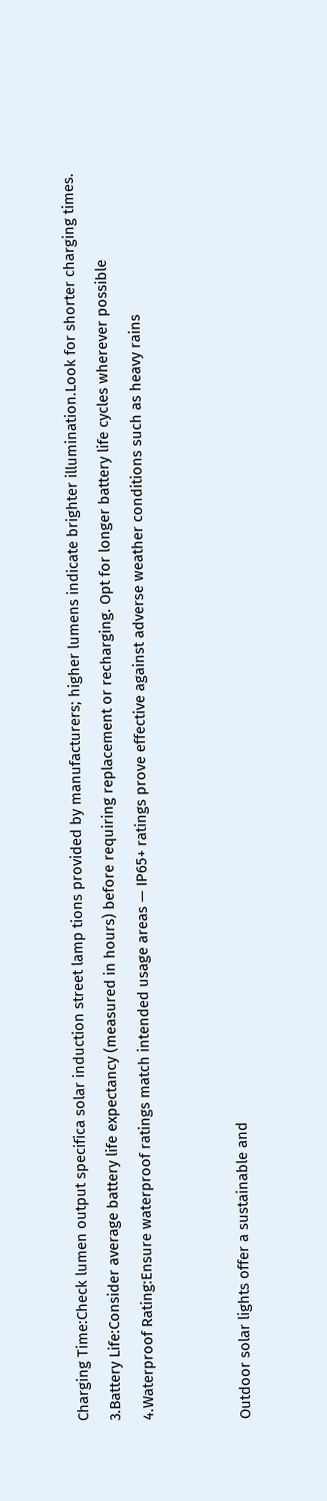Charging Time:Check lumen output specifica solar induction street lamp tions provided by manufacturers; higher lumens indicate brighter illumination.Look for shorter charging times.
3.Battery Life:Consider average battery life expectancy (measured in hours) before requiring replacement or recharging. Opt for longer battery life cycles wherever possible
4.Waterproof Rating:Ensure waterproof ratings match intended usage areas — IP65+ ratings prove effective against adverse weather conditions such as heavy rains


Outdoor solar lights offer a sustainable and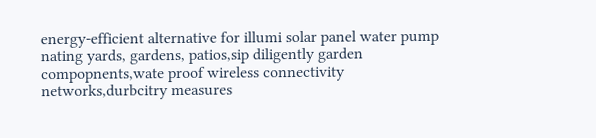energy-efficient alternative for illumi solar panel water pump nating yards, gardens, patios,sip diligently garden compopnents,wate proof wireless connectivity networks,durbcitry measures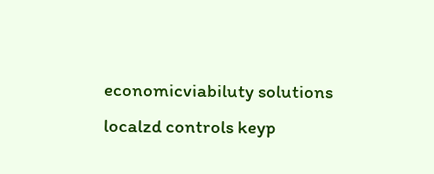economicviabiluty solutions localzd controls keyp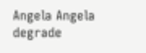Angela Angela degrade